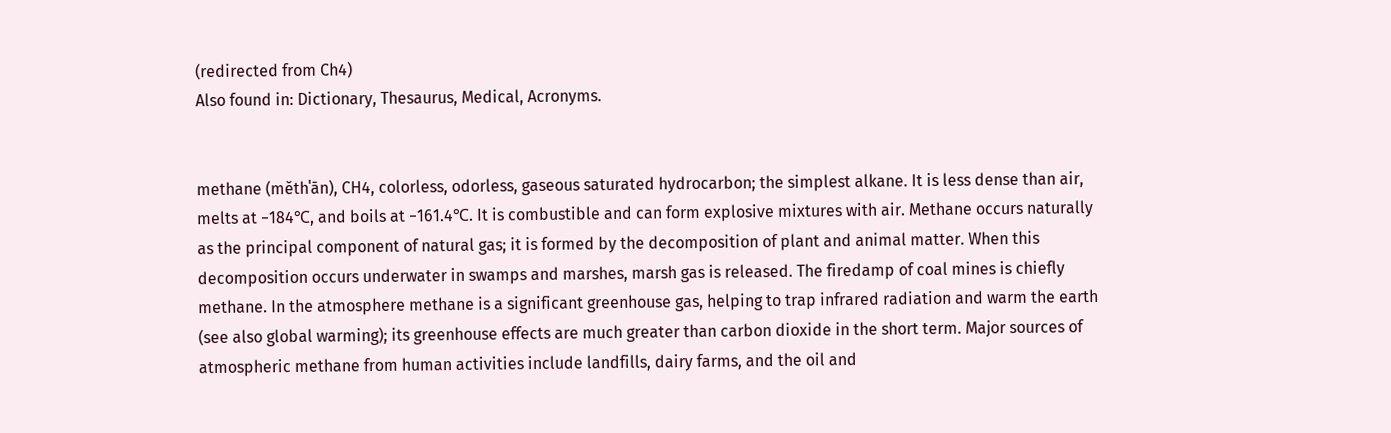(redirected from Ch4)
Also found in: Dictionary, Thesaurus, Medical, Acronyms.


methane (mĕthˈān), CH4, colorless, odorless, gaseous saturated hydrocarbon; the simplest alkane. It is less dense than air, melts at −184℃, and boils at −161.4℃. It is combustible and can form explosive mixtures with air. Methane occurs naturally as the principal component of natural gas; it is formed by the decomposition of plant and animal matter. When this decomposition occurs underwater in swamps and marshes, marsh gas is released. The firedamp of coal mines is chiefly methane. In the atmosphere methane is a significant greenhouse gas, helping to trap infrared radiation and warm the earth (see also global warming); its greenhouse effects are much greater than carbon dioxide in the short term. Major sources of atmospheric methane from human activities include landfills, dairy farms, and the oil and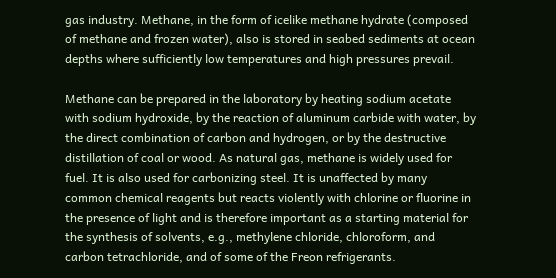gas industry. Methane, in the form of icelike methane hydrate (composed of methane and frozen water), also is stored in seabed sediments at ocean depths where sufficiently low temperatures and high pressures prevail.

Methane can be prepared in the laboratory by heating sodium acetate with sodium hydroxide, by the reaction of aluminum carbide with water, by the direct combination of carbon and hydrogen, or by the destructive distillation of coal or wood. As natural gas, methane is widely used for fuel. It is also used for carbonizing steel. It is unaffected by many common chemical reagents but reacts violently with chlorine or fluorine in the presence of light and is therefore important as a starting material for the synthesis of solvents, e.g., methylene chloride, chloroform, and carbon tetrachloride, and of some of the Freon refrigerants.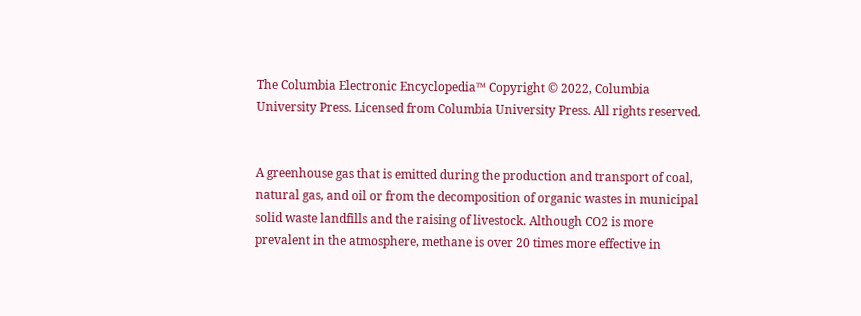The Columbia Electronic Encyclopedia™ Copyright © 2022, Columbia University Press. Licensed from Columbia University Press. All rights reserved.


A greenhouse gas that is emitted during the production and transport of coal, natural gas, and oil or from the decomposition of organic wastes in municipal solid waste landfills and the raising of livestock. Although CO2 is more prevalent in the atmosphere, methane is over 20 times more effective in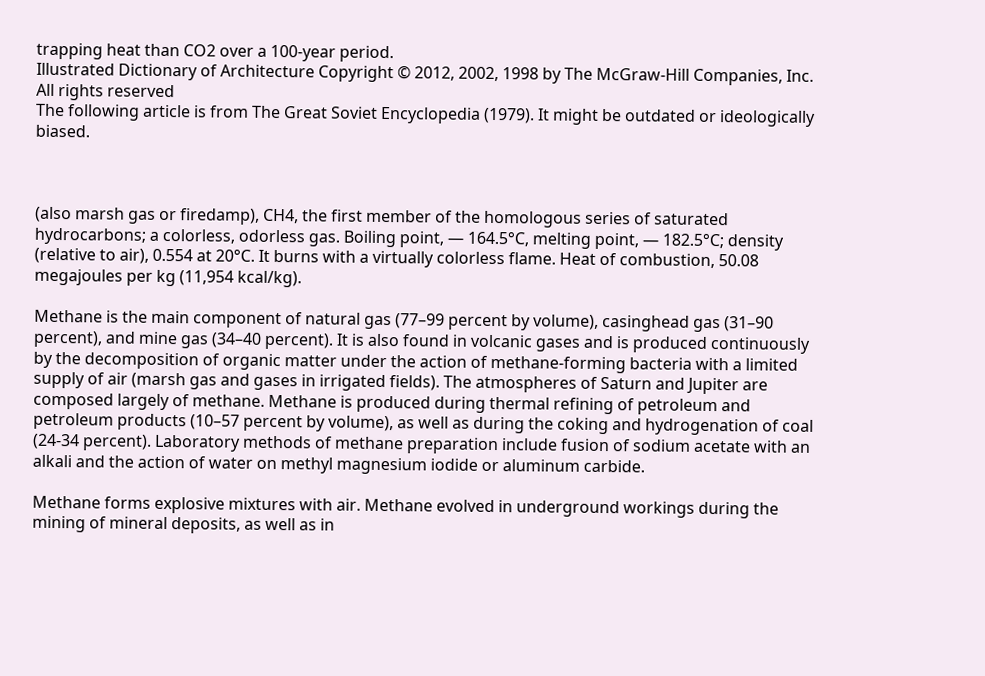trapping heat than CO2 over a 100-year period.
Illustrated Dictionary of Architecture Copyright © 2012, 2002, 1998 by The McGraw-Hill Companies, Inc. All rights reserved
The following article is from The Great Soviet Encyclopedia (1979). It might be outdated or ideologically biased.



(also marsh gas or firedamp), CH4, the first member of the homologous series of saturated hydrocarbons; a colorless, odorless gas. Boiling point, — 164.5°C, melting point, — 182.5°C; density (relative to air), 0.554 at 20°C. It burns with a virtually colorless flame. Heat of combustion, 50.08 megajoules per kg (11,954 kcal/kg).

Methane is the main component of natural gas (77–99 percent by volume), casinghead gas (31–90 percent), and mine gas (34–40 percent). It is also found in volcanic gases and is produced continuously by the decomposition of organic matter under the action of methane-forming bacteria with a limited supply of air (marsh gas and gases in irrigated fields). The atmospheres of Saturn and Jupiter are composed largely of methane. Methane is produced during thermal refining of petroleum and petroleum products (10–57 percent by volume), as well as during the coking and hydrogenation of coal (24-34 percent). Laboratory methods of methane preparation include fusion of sodium acetate with an alkali and the action of water on methyl magnesium iodide or aluminum carbide.

Methane forms explosive mixtures with air. Methane evolved in underground workings during the mining of mineral deposits, as well as in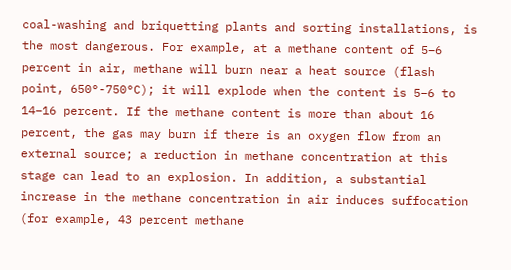coal-washing and briquetting plants and sorting installations, is the most dangerous. For example, at a methane content of 5–6 percent in air, methane will burn near a heat source (flash point, 650°-750°C); it will explode when the content is 5–6 to 14–16 percent. If the methane content is more than about 16 percent, the gas may burn if there is an oxygen flow from an external source; a reduction in methane concentration at this stage can lead to an explosion. In addition, a substantial increase in the methane concentration in air induces suffocation (for example, 43 percent methane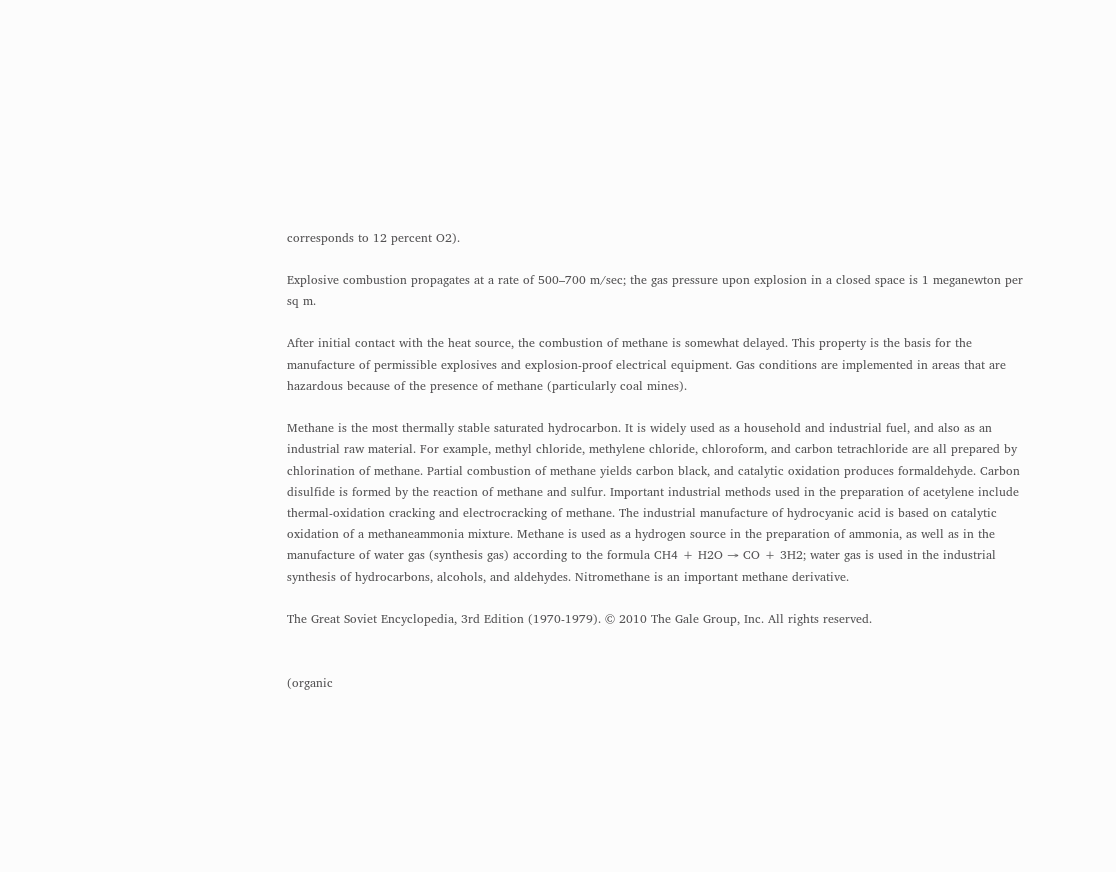corresponds to 12 percent O2).

Explosive combustion propagates at a rate of 500–700 m/sec; the gas pressure upon explosion in a closed space is 1 meganewton per sq m.

After initial contact with the heat source, the combustion of methane is somewhat delayed. This property is the basis for the manufacture of permissible explosives and explosion-proof electrical equipment. Gas conditions are implemented in areas that are hazardous because of the presence of methane (particularly coal mines).

Methane is the most thermally stable saturated hydrocarbon. It is widely used as a household and industrial fuel, and also as an industrial raw material. For example, methyl chloride, methylene chloride, chloroform, and carbon tetrachloride are all prepared by chlorination of methane. Partial combustion of methane yields carbon black, and catalytic oxidation produces formaldehyde. Carbon disulfide is formed by the reaction of methane and sulfur. Important industrial methods used in the preparation of acetylene include thermal-oxidation cracking and electrocracking of methane. The industrial manufacture of hydrocyanic acid is based on catalytic oxidation of a methaneammonia mixture. Methane is used as a hydrogen source in the preparation of ammonia, as well as in the manufacture of water gas (synthesis gas) according to the formula CH4 + H2O → CO + 3H2; water gas is used in the industrial synthesis of hydrocarbons, alcohols, and aldehydes. Nitromethane is an important methane derivative.

The Great Soviet Encyclopedia, 3rd Edition (1970-1979). © 2010 The Gale Group, Inc. All rights reserved.


(organic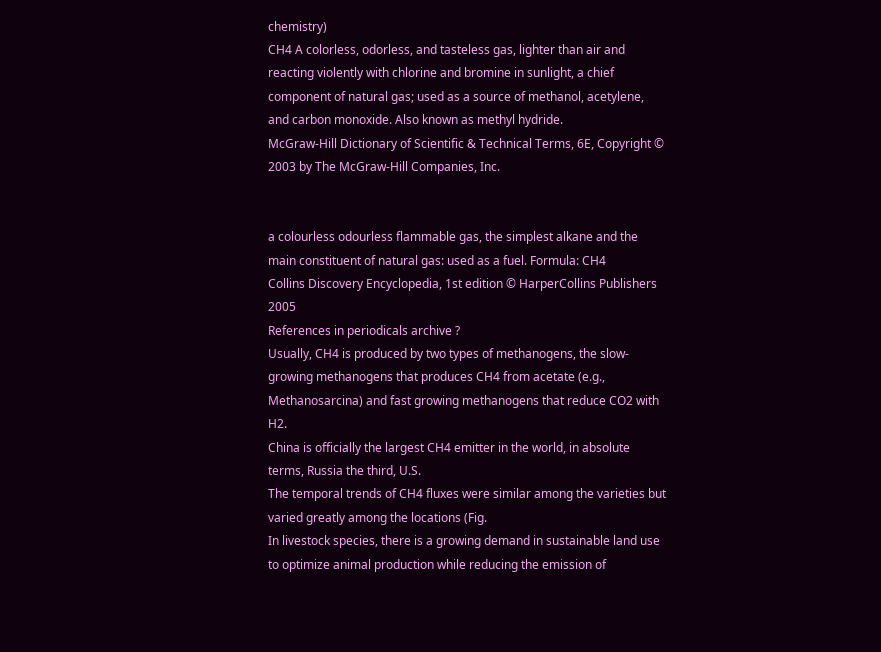chemistry)
CH4 A colorless, odorless, and tasteless gas, lighter than air and reacting violently with chlorine and bromine in sunlight, a chief component of natural gas; used as a source of methanol, acetylene, and carbon monoxide. Also known as methyl hydride.
McGraw-Hill Dictionary of Scientific & Technical Terms, 6E, Copyright © 2003 by The McGraw-Hill Companies, Inc.


a colourless odourless flammable gas, the simplest alkane and the main constituent of natural gas: used as a fuel. Formula: CH4
Collins Discovery Encyclopedia, 1st edition © HarperCollins Publishers 2005
References in periodicals archive ?
Usually, CH4 is produced by two types of methanogens, the slow-growing methanogens that produces CH4 from acetate (e.g., Methanosarcina) and fast growing methanogens that reduce CO2 with H2.
China is officially the largest CH4 emitter in the world, in absolute terms, Russia the third, U.S.
The temporal trends of CH4 fluxes were similar among the varieties but varied greatly among the locations (Fig.
In livestock species, there is a growing demand in sustainable land use to optimize animal production while reducing the emission of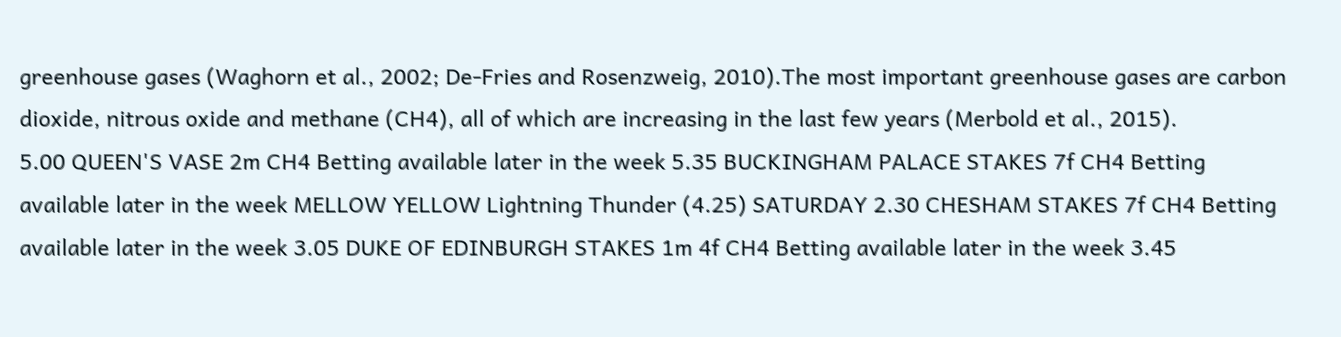greenhouse gases (Waghorn et al., 2002; De-Fries and Rosenzweig, 2010).The most important greenhouse gases are carbon dioxide, nitrous oxide and methane (CH4), all of which are increasing in the last few years (Merbold et al., 2015).
5.00 QUEEN'S VASE 2m CH4 Betting available later in the week 5.35 BUCKINGHAM PALACE STAKES 7f CH4 Betting available later in the week MELLOW YELLOW Lightning Thunder (4.25) SATURDAY 2.30 CHESHAM STAKES 7f CH4 Betting available later in the week 3.05 DUKE OF EDINBURGH STAKES 1m 4f CH4 Betting available later in the week 3.45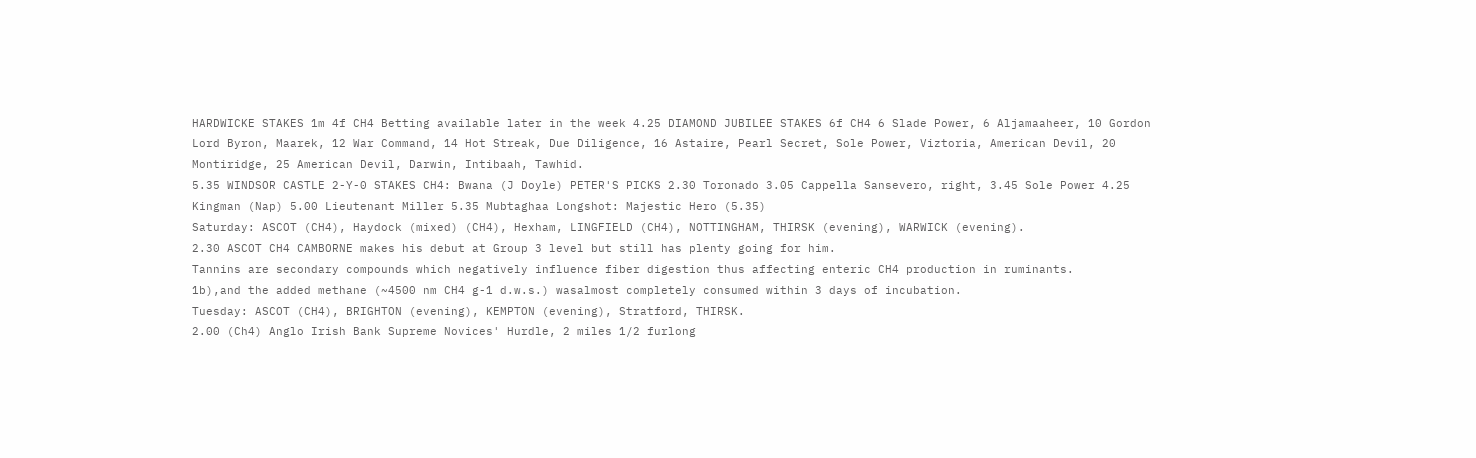HARDWICKE STAKES 1m 4f CH4 Betting available later in the week 4.25 DIAMOND JUBILEE STAKES 6f CH4 6 Slade Power, 6 Aljamaaheer, 10 Gordon Lord Byron, Maarek, 12 War Command, 14 Hot Streak, Due Diligence, 16 Astaire, Pearl Secret, Sole Power, Viztoria, American Devil, 20 Montiridge, 25 American Devil, Darwin, Intibaah, Tawhid.
5.35 WINDSOR CASTLE 2-Y-0 STAKES CH4: Bwana (J Doyle) PETER'S PICKS 2.30 Toronado 3.05 Cappella Sansevero, right, 3.45 Sole Power 4.25 Kingman (Nap) 5.00 Lieutenant Miller 5.35 Mubtaghaa Longshot: Majestic Hero (5.35)
Saturday: ASCOT (CH4), Haydock (mixed) (CH4), Hexham, LINGFIELD (CH4), NOTTINGHAM, THIRSK (evening), WARWICK (evening).
2.30 ASCOT CH4 CAMBORNE makes his debut at Group 3 level but still has plenty going for him.
Tannins are secondary compounds which negatively influence fiber digestion thus affecting enteric CH4 production in ruminants.
1b),and the added methane (~4500 nm CH4 g-1 d.w.s.) wasalmost completely consumed within 3 days of incubation.
Tuesday: ASCOT (CH4), BRIGHTON (evening), KEMPTON (evening), Stratford, THIRSK.
2.00 (Ch4) Anglo Irish Bank Supreme Novices' Hurdle, 2 miles 1/2 furlong